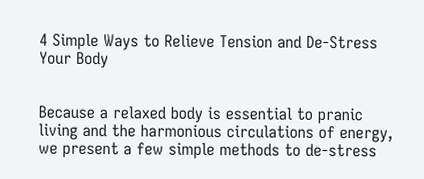4 Simple Ways to Relieve Tension and De-Stress Your Body


Because a relaxed body is essential to pranic living and the harmonious circulations of energy, we present a few simple methods to de-stress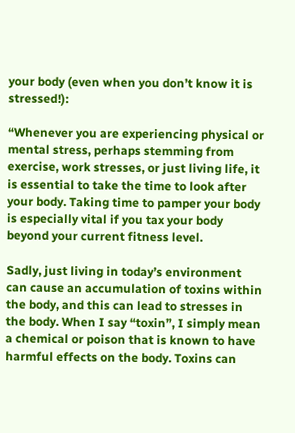your body (even when you don’t know it is stressed!):

“Whenever you are experiencing physical or mental stress, perhaps stemming from exercise, work stresses, or just living life, it is essential to take the time to look after your body. Taking time to pamper your body is especially vital if you tax your body beyond your current fitness level.

Sadly, just living in today’s environment can cause an accumulation of toxins within the body, and this can lead to stresses in the body. When I say “toxin”, I simply mean a chemical or poison that is known to have harmful effects on the body. Toxins can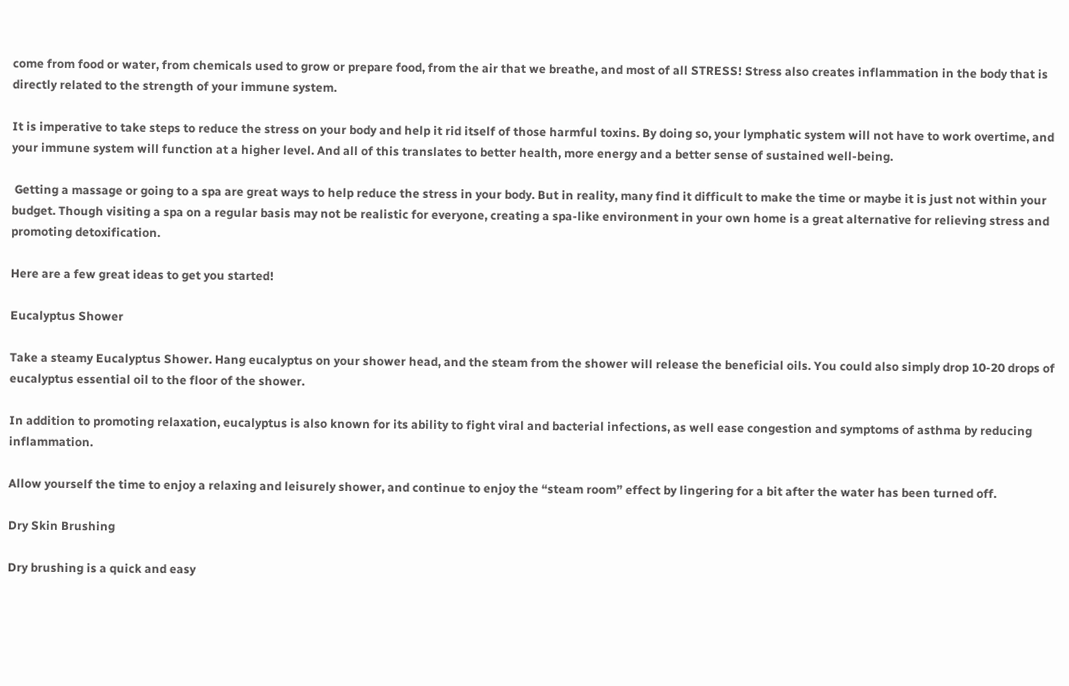come from food or water, from chemicals used to grow or prepare food, from the air that we breathe, and most of all STRESS! Stress also creates inflammation in the body that is directly related to the strength of your immune system.

It is imperative to take steps to reduce the stress on your body and help it rid itself of those harmful toxins. By doing so, your lymphatic system will not have to work overtime, and your immune system will function at a higher level. And all of this translates to better health, more energy and a better sense of sustained well-being.

 Getting a massage or going to a spa are great ways to help reduce the stress in your body. But in reality, many find it difficult to make the time or maybe it is just not within your budget. Though visiting a spa on a regular basis may not be realistic for everyone, creating a spa-like environment in your own home is a great alternative for relieving stress and promoting detoxification.

Here are a few great ideas to get you started!

Eucalyptus Shower

Take a steamy Eucalyptus Shower. Hang eucalyptus on your shower head, and the steam from the shower will release the beneficial oils. You could also simply drop 10-20 drops of eucalyptus essential oil to the floor of the shower.

In addition to promoting relaxation, eucalyptus is also known for its ability to fight viral and bacterial infections, as well ease congestion and symptoms of asthma by reducing inflammation.

Allow yourself the time to enjoy a relaxing and leisurely shower, and continue to enjoy the “steam room” effect by lingering for a bit after the water has been turned off.

Dry Skin Brushing

Dry brushing is a quick and easy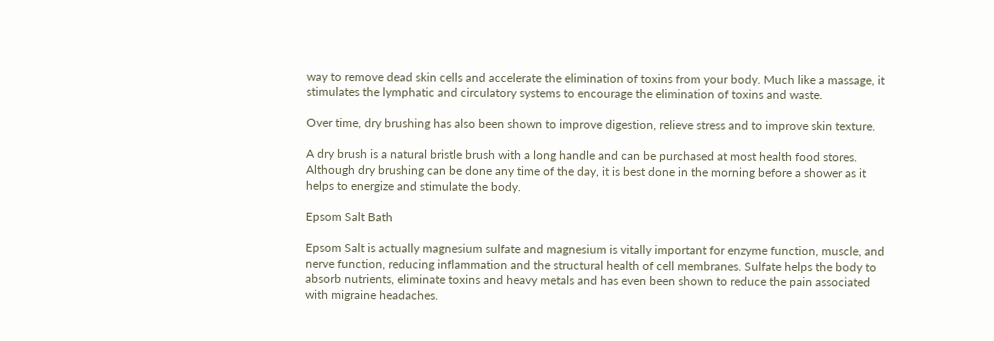way to remove dead skin cells and accelerate the elimination of toxins from your body. Much like a massage, it stimulates the lymphatic and circulatory systems to encourage the elimination of toxins and waste.

Over time, dry brushing has also been shown to improve digestion, relieve stress and to improve skin texture.

A dry brush is a natural bristle brush with a long handle and can be purchased at most health food stores. Although dry brushing can be done any time of the day, it is best done in the morning before a shower as it helps to energize and stimulate the body.

Epsom Salt Bath

Epsom Salt is actually magnesium sulfate and magnesium is vitally important for enzyme function, muscle, and nerve function, reducing inflammation and the structural health of cell membranes. Sulfate helps the body to absorb nutrients, eliminate toxins and heavy metals and has even been shown to reduce the pain associated with migraine headaches.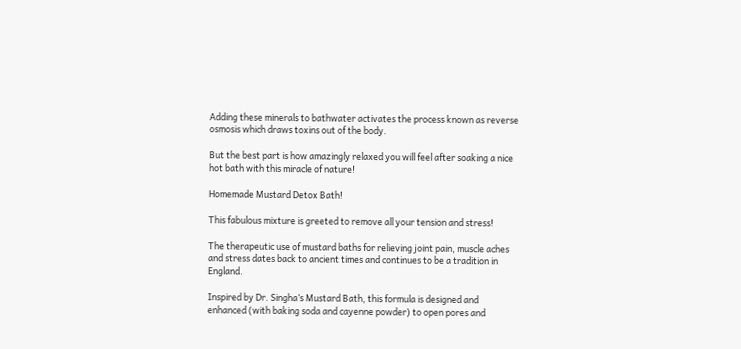Adding these minerals to bathwater activates the process known as reverse osmosis which draws toxins out of the body.

But the best part is how amazingly relaxed you will feel after soaking a nice hot bath with this miracle of nature!

Homemade Mustard Detox Bath!

This fabulous mixture is greeted to remove all your tension and stress!

The therapeutic use of mustard baths for relieving joint pain, muscle aches and stress dates back to ancient times and continues to be a tradition in England.

Inspired by Dr. Singha’s Mustard Bath, this formula is designed and enhanced (with baking soda and cayenne powder) to open pores and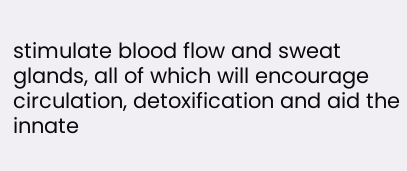stimulate blood flow and sweat glands, all of which will encourage circulation, detoxification and aid the innate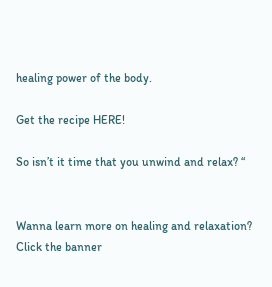healing power of the body.

Get the recipe HERE!

So isn’t it time that you unwind and relax? “


Wanna learn more on healing and relaxation? Click the banner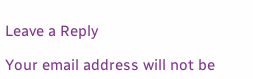Leave a Reply

Your email address will not be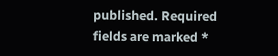published. Required fields are marked *